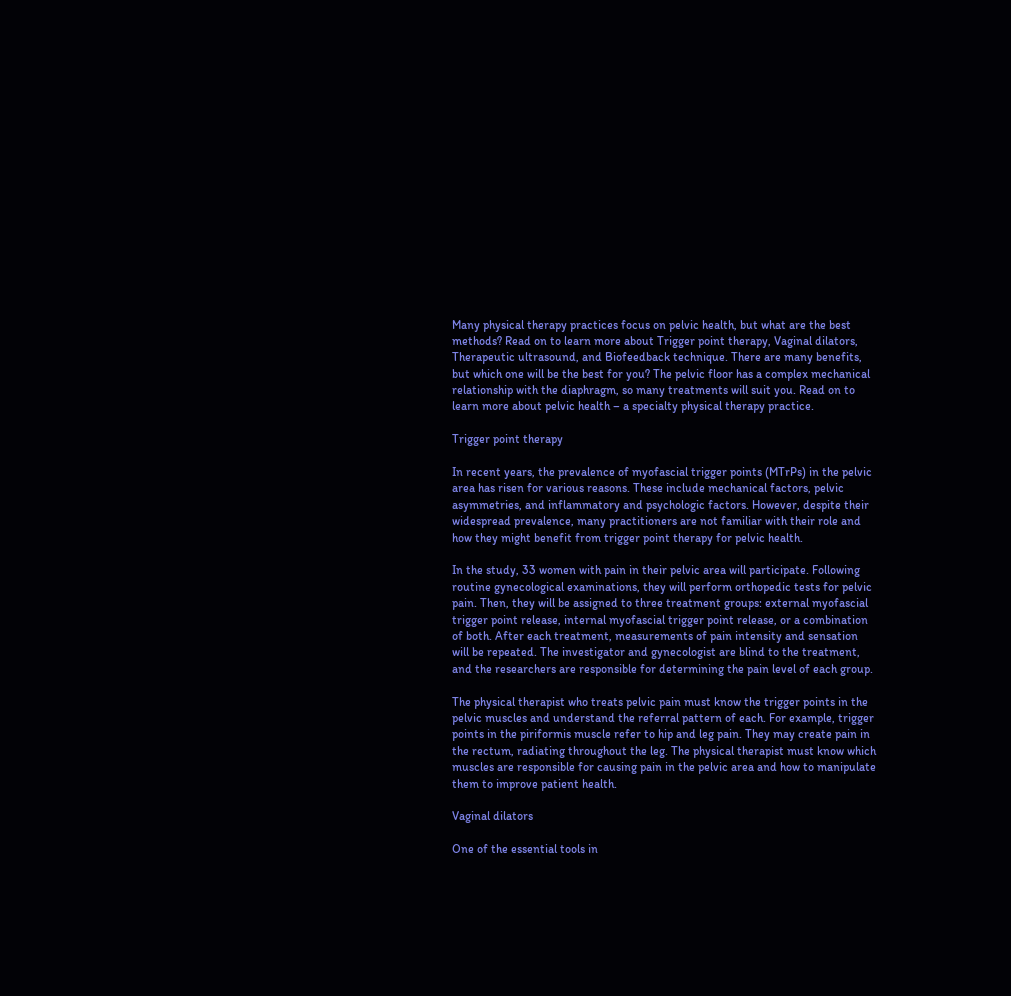Many physical therapy practices focus on pelvic health, but what are the best methods? Read on to learn more about Trigger point therapy, Vaginal dilators, Therapeutic ultrasound, and Biofeedback technique. There are many benefits, but which one will be the best for you? The pelvic floor has a complex mechanical relationship with the diaphragm, so many treatments will suit you. Read on to learn more about pelvic health – a specialty physical therapy practice.

Trigger point therapy

In recent years, the prevalence of myofascial trigger points (MTrPs) in the pelvic area has risen for various reasons. These include mechanical factors, pelvic asymmetries, and inflammatory and psychologic factors. However, despite their widespread prevalence, many practitioners are not familiar with their role and how they might benefit from trigger point therapy for pelvic health.

In the study, 33 women with pain in their pelvic area will participate. Following routine gynecological examinations, they will perform orthopedic tests for pelvic pain. Then, they will be assigned to three treatment groups: external myofascial trigger point release, internal myofascial trigger point release, or a combination of both. After each treatment, measurements of pain intensity and sensation will be repeated. The investigator and gynecologist are blind to the treatment, and the researchers are responsible for determining the pain level of each group.

The physical therapist who treats pelvic pain must know the trigger points in the pelvic muscles and understand the referral pattern of each. For example, trigger points in the piriformis muscle refer to hip and leg pain. They may create pain in the rectum, radiating throughout the leg. The physical therapist must know which muscles are responsible for causing pain in the pelvic area and how to manipulate them to improve patient health.

Vaginal dilators

One of the essential tools in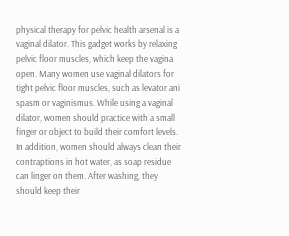physical therapy for pelvic health arsenal is a vaginal dilator. This gadget works by relaxing pelvic floor muscles, which keep the vagina open. Many women use vaginal dilators for tight pelvic floor muscles, such as levator ani spasm or vaginismus. While using a vaginal dilator, women should practice with a small finger or object to build their comfort levels. In addition, women should always clean their contraptions in hot water, as soap residue can linger on them. After washing, they should keep their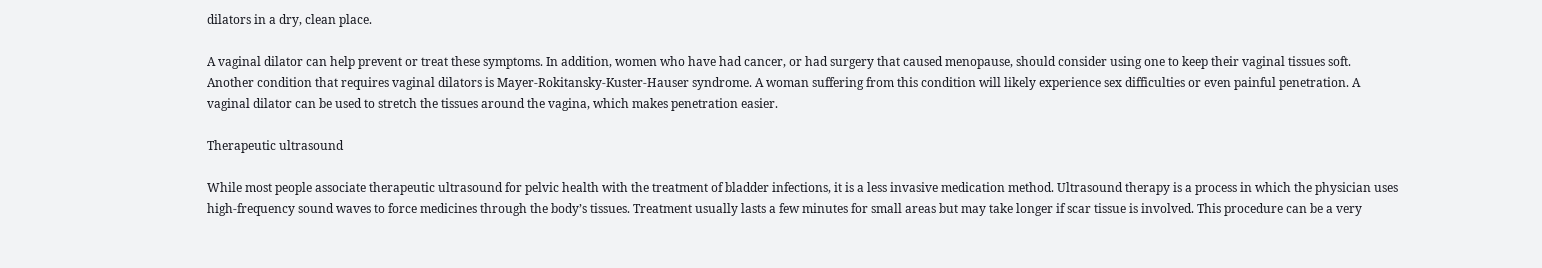dilators in a dry, clean place.

A vaginal dilator can help prevent or treat these symptoms. In addition, women who have had cancer, or had surgery that caused menopause, should consider using one to keep their vaginal tissues soft. Another condition that requires vaginal dilators is Mayer-Rokitansky-Kuster-Hauser syndrome. A woman suffering from this condition will likely experience sex difficulties or even painful penetration. A vaginal dilator can be used to stretch the tissues around the vagina, which makes penetration easier.

Therapeutic ultrasound

While most people associate therapeutic ultrasound for pelvic health with the treatment of bladder infections, it is a less invasive medication method. Ultrasound therapy is a process in which the physician uses high-frequency sound waves to force medicines through the body’s tissues. Treatment usually lasts a few minutes for small areas but may take longer if scar tissue is involved. This procedure can be a very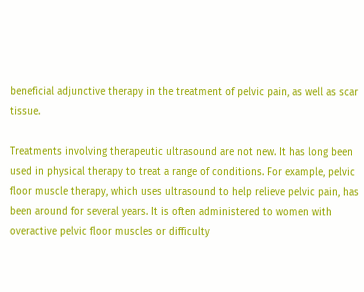beneficial adjunctive therapy in the treatment of pelvic pain, as well as scar tissue.

Treatments involving therapeutic ultrasound are not new. It has long been used in physical therapy to treat a range of conditions. For example, pelvic floor muscle therapy, which uses ultrasound to help relieve pelvic pain, has been around for several years. It is often administered to women with overactive pelvic floor muscles or difficulty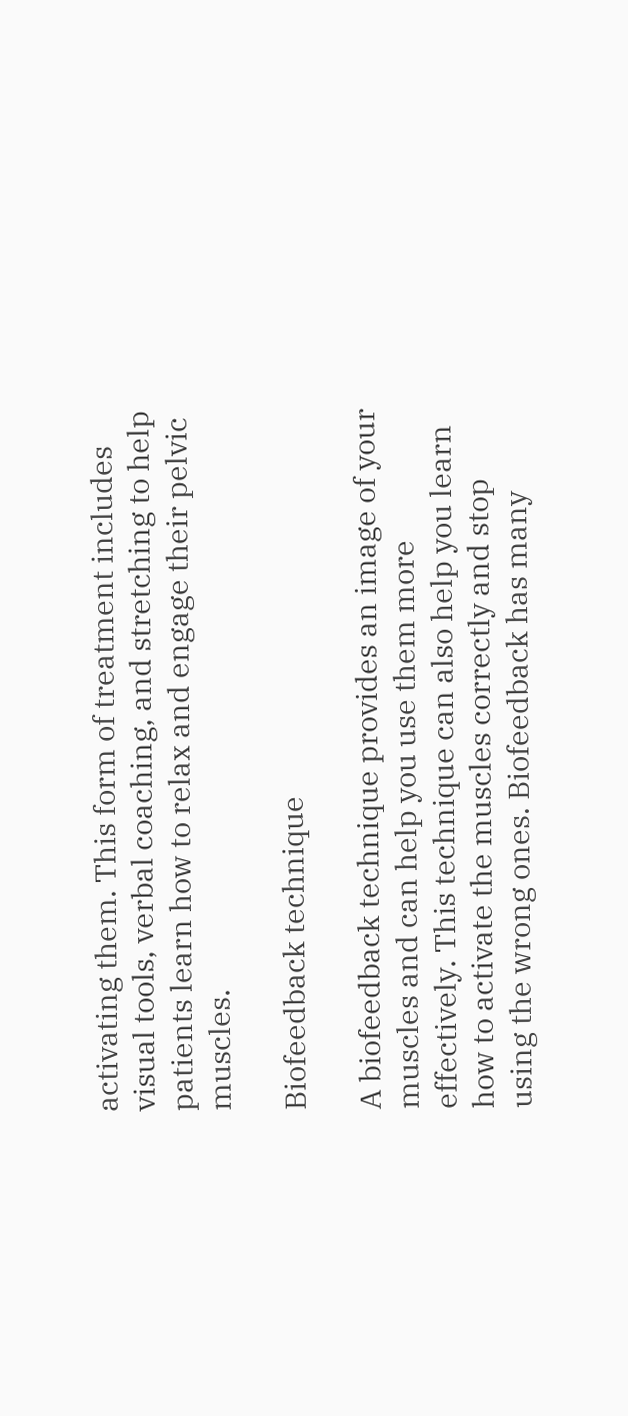activating them. This form of treatment includes visual tools, verbal coaching, and stretching to help patients learn how to relax and engage their pelvic muscles.

Biofeedback technique

A biofeedback technique provides an image of your muscles and can help you use them more effectively. This technique can also help you learn how to activate the muscles correctly and stop using the wrong ones. Biofeedback has many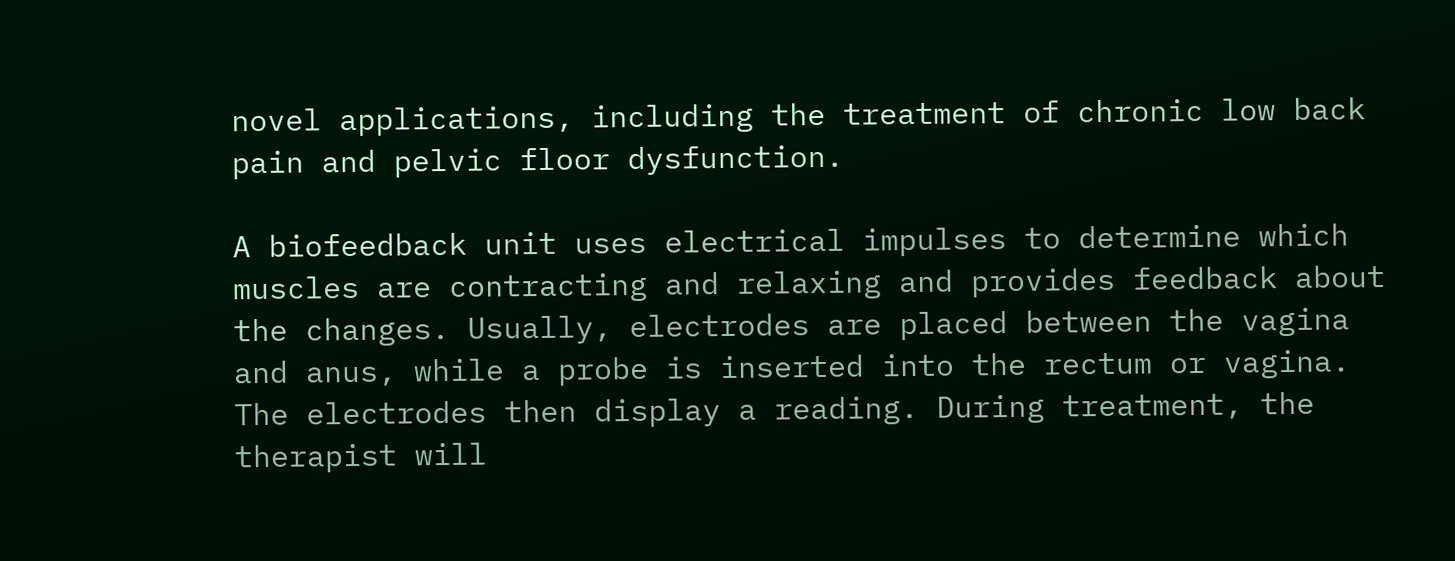novel applications, including the treatment of chronic low back pain and pelvic floor dysfunction.

A biofeedback unit uses electrical impulses to determine which muscles are contracting and relaxing and provides feedback about the changes. Usually, electrodes are placed between the vagina and anus, while a probe is inserted into the rectum or vagina. The electrodes then display a reading. During treatment, the therapist will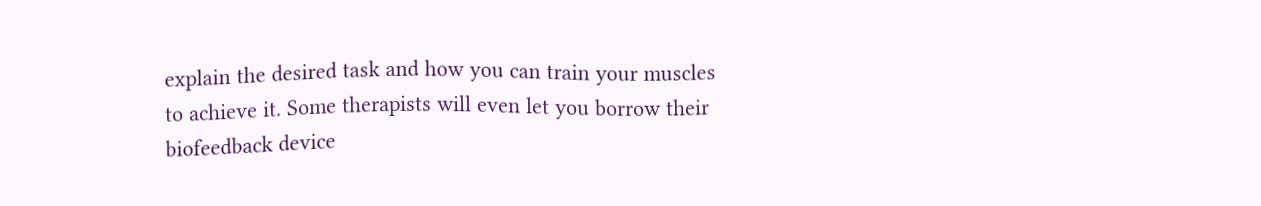explain the desired task and how you can train your muscles to achieve it. Some therapists will even let you borrow their biofeedback device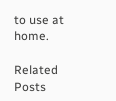to use at home.

Related Posts